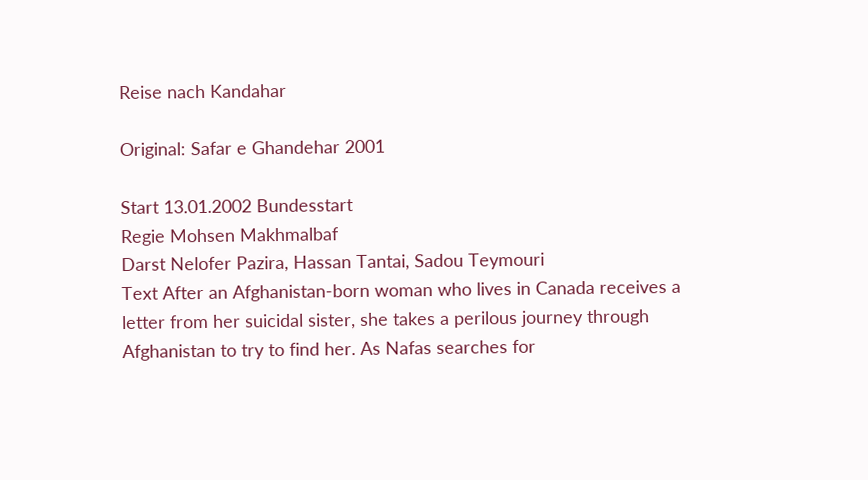Reise nach Kandahar

Original: Safar e Ghandehar 2001

Start 13.01.2002 Bundesstart
Regie Mohsen Makhmalbaf
Darst Nelofer Pazira, Hassan Tantai, Sadou Teymouri
Text After an Afghanistan-born woman who lives in Canada receives a letter from her suicidal sister, she takes a perilous journey through Afghanistan to try to find her. As Nafas searches for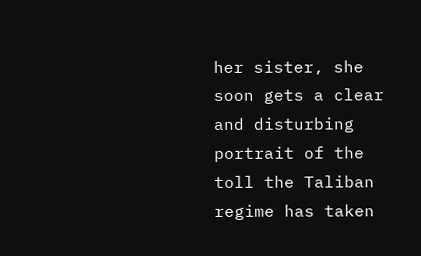her sister, she soon gets a clear and disturbing portrait of the toll the Taliban regime has taken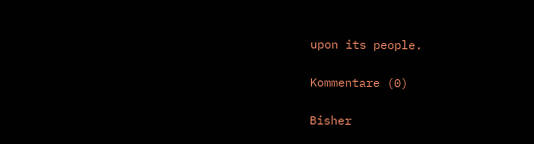upon its people.

Kommentare (0)

Bisher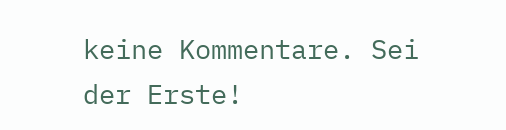keine Kommentare. Sei der Erste!